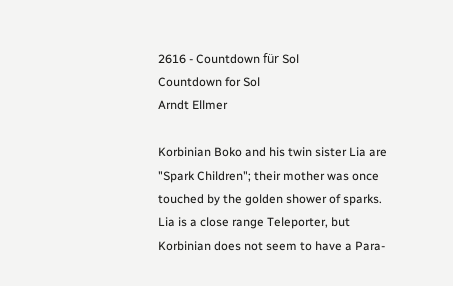2616 - Countdown für Sol
Countdown for Sol
Arndt Ellmer

Korbinian Boko and his twin sister Lia are "Spark Children"; their mother was once touched by the golden shower of sparks. Lia is a close range Teleporter, but Korbinian does not seem to have a Para-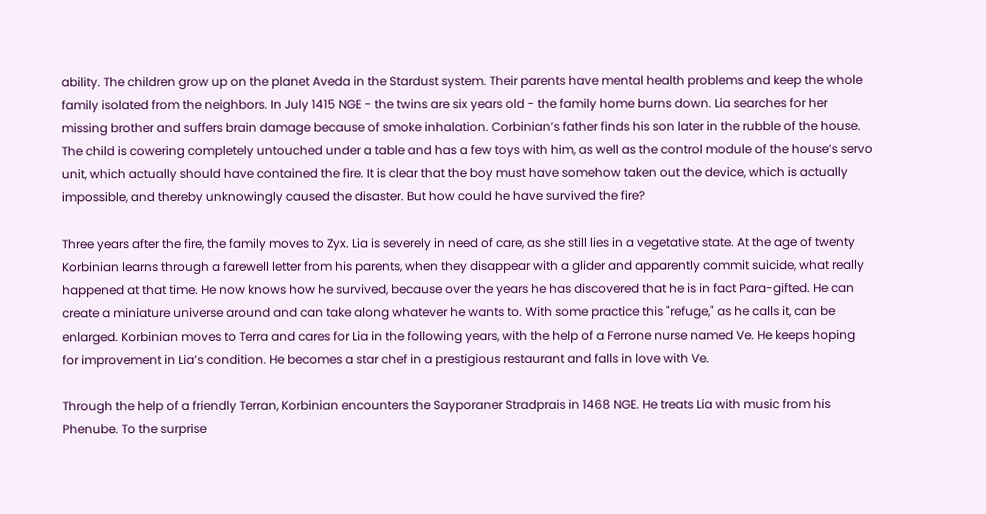ability. The children grow up on the planet Aveda in the Stardust system. Their parents have mental health problems and keep the whole family isolated from the neighbors. In July 1415 NGE - the twins are six years old - the family home burns down. Lia searches for her missing brother and suffers brain damage because of smoke inhalation. Corbinian’s father finds his son later in the rubble of the house. The child is cowering completely untouched under a table and has a few toys with him, as well as the control module of the house’s servo unit, which actually should have contained the fire. It is clear that the boy must have somehow taken out the device, which is actually impossible, and thereby unknowingly caused the disaster. But how could he have survived the fire?

Three years after the fire, the family moves to Zyx. Lia is severely in need of care, as she still lies in a vegetative state. At the age of twenty Korbinian learns through a farewell letter from his parents, when they disappear with a glider and apparently commit suicide, what really happened at that time. He now knows how he survived, because over the years he has discovered that he is in fact Para-gifted. He can create a miniature universe around and can take along whatever he wants to. With some practice this "refuge," as he calls it, can be enlarged. Korbinian moves to Terra and cares for Lia in the following years, with the help of a Ferrone nurse named Ve. He keeps hoping for improvement in Lia’s condition. He becomes a star chef in a prestigious restaurant and falls in love with Ve.

Through the help of a friendly Terran, Korbinian encounters the Sayporaner Stradprais in 1468 NGE. He treats Lia with music from his Phenube. To the surprise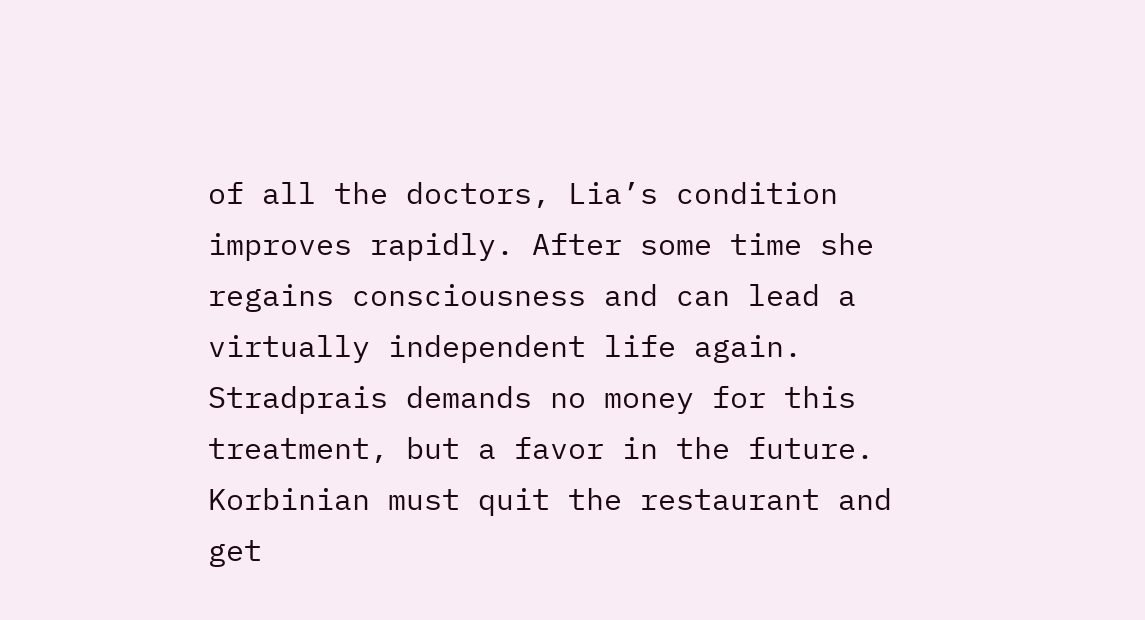of all the doctors, Lia’s condition improves rapidly. After some time she regains consciousness and can lead a virtually independent life again. Stradprais demands no money for this treatment, but a favor in the future. Korbinian must quit the restaurant and get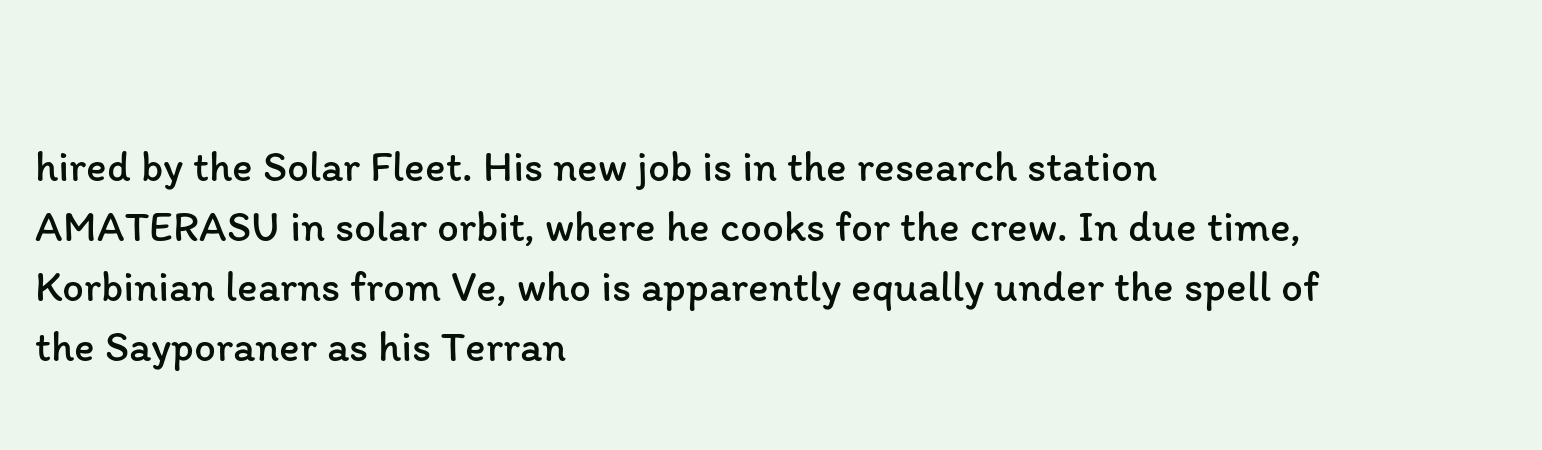hired by the Solar Fleet. His new job is in the research station AMATERASU in solar orbit, where he cooks for the crew. In due time, Korbinian learns from Ve, who is apparently equally under the spell of the Sayporaner as his Terran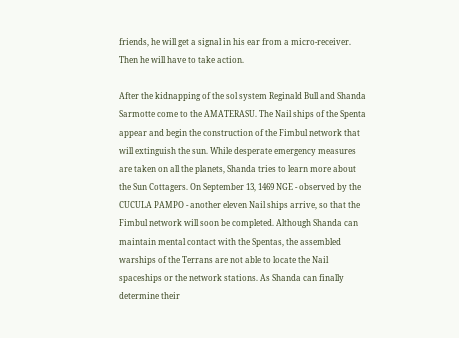friends, he will get a signal in his ear from a micro-receiver. Then he will have to take action.

After the kidnapping of the sol system Reginald Bull and Shanda Sarmotte come to the AMATERASU. The Nail ships of the Spenta appear and begin the construction of the Fimbul network that will extinguish the sun. While desperate emergency measures are taken on all the planets, Shanda tries to learn more about the Sun Cottagers. On September 13, 1469 NGE - observed by the CUCULA PAMPO - another eleven Nail ships arrive, so that the Fimbul network will soon be completed. Although Shanda can maintain mental contact with the Spentas, the assembled warships of the Terrans are not able to locate the Nail spaceships or the network stations. As Shanda can finally determine their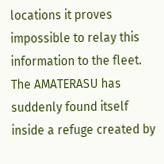locations it proves impossible to relay this information to the fleet. The AMATERASU has suddenly found itself inside a refuge created by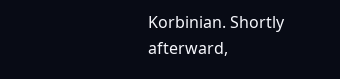Korbinian. Shortly afterward,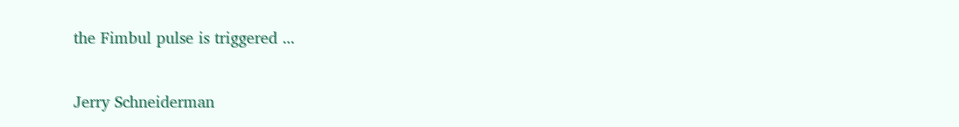the Fimbul pulse is triggered ...

Jerry Schneiderman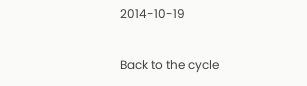2014-10-19

Back to the cycle